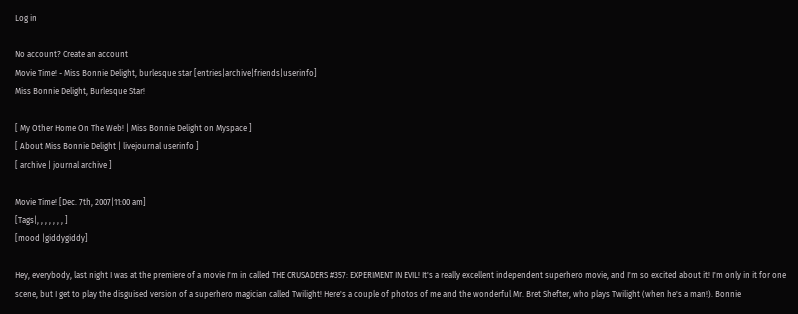Log in

No account? Create an account
Movie Time! - Miss Bonnie Delight, burlesque star [entries|archive|friends|userinfo]
Miss Bonnie Delight, Burlesque Star!

[ My Other Home On The Web! | Miss Bonnie Delight on Myspace ]
[ About Miss Bonnie Delight | livejournal userinfo ]
[ archive | journal archive ]

Movie Time! [Dec. 7th, 2007|11:00 am]
[Tags|, , , , , , , ]
[mood |giddygiddy]

Hey, everybody, last night I was at the premiere of a movie I'm in called THE CRUSADERS #357: EXPERIMENT IN EVIL! It's a really excellent independent superhero movie, and I'm so excited about it! I'm only in it for one scene, but I get to play the disguised version of a superhero magician called Twilight! Here's a couple of photos of me and the wonderful Mr. Bret Shefter, who plays Twilight (when he's a man!). Bonnie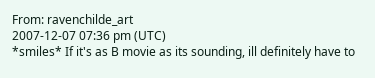From: ravenchilde_art
2007-12-07 07:36 pm (UTC)
*smiles* If it's as B movie as its sounding, ill definitely have to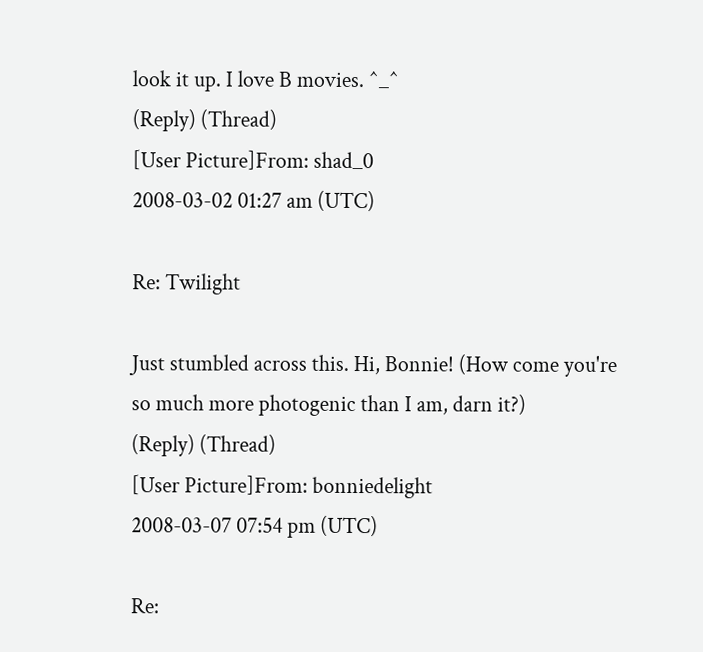look it up. I love B movies. ^_^
(Reply) (Thread)
[User Picture]From: shad_0
2008-03-02 01:27 am (UTC)

Re: Twilight

Just stumbled across this. Hi, Bonnie! (How come you're so much more photogenic than I am, darn it?)
(Reply) (Thread)
[User Picture]From: bonniedelight
2008-03-07 07:54 pm (UTC)

Re: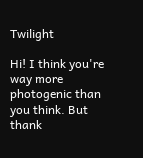Twilight

Hi! I think you're way more photogenic than you think. But thank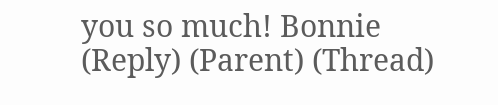you so much! Bonnie
(Reply) (Parent) (Thread)